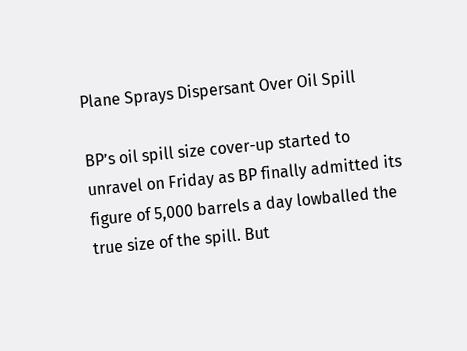Plane Sprays Dispersant Over Oil Spill

BP’s oil spill size cover-up started to unravel on Friday as BP finally admitted its figure of 5,000 barrels a day lowballed the true size of the spill. But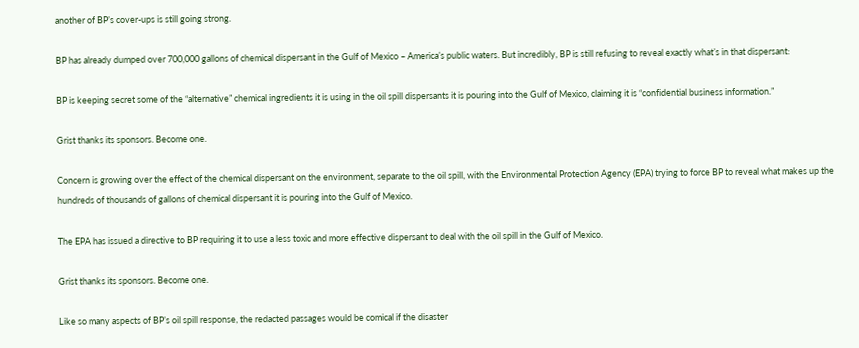another of BP’s cover-ups is still going strong.

BP has already dumped over 700,000 gallons of chemical dispersant in the Gulf of Mexico – America’s public waters. But incredibly, BP is still refusing to reveal exactly what’s in that dispersant:

BP is keeping secret some of the “alternative” chemical ingredients it is using in the oil spill dispersants it is pouring into the Gulf of Mexico, claiming it is “confidential business information.”

Grist thanks its sponsors. Become one.

Concern is growing over the effect of the chemical dispersant on the environment, separate to the oil spill, with the Environmental Protection Agency (EPA) trying to force BP to reveal what makes up the hundreds of thousands of gallons of chemical dispersant it is pouring into the Gulf of Mexico.

The EPA has issued a directive to BP requiring it to use a less toxic and more effective dispersant to deal with the oil spill in the Gulf of Mexico.

Grist thanks its sponsors. Become one.

Like so many aspects of BP’s oil spill response, the redacted passages would be comical if the disaster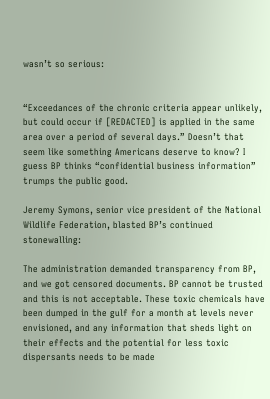wasn’t so serious:


“Exceedances of the chronic criteria appear unlikely, but could occur if [REDACTED] is applied in the same area over a period of several days.” Doesn’t that seem like something Americans deserve to know? I guess BP thinks “confidential business information” trumps the public good.

Jeremy Symons, senior vice president of the National Wildlife Federation, blasted BP’s continued stonewalling:

The administration demanded transparency from BP, and we got censored documents. BP cannot be trusted and this is not acceptable. These toxic chemicals have been dumped in the gulf for a month at levels never envisioned, and any information that sheds light on their effects and the potential for less toxic dispersants needs to be made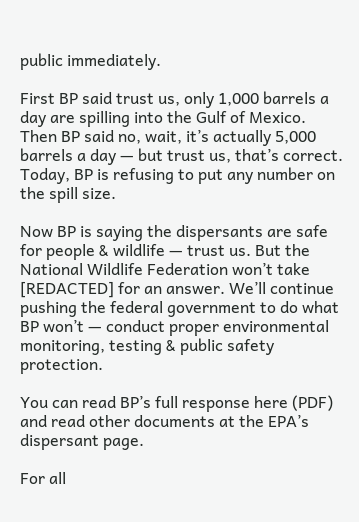public immediately.

First BP said trust us, only 1,000 barrels a day are spilling into the Gulf of Mexico. Then BP said no, wait, it’s actually 5,000 barrels a day — but trust us, that’s correct. Today, BP is refusing to put any number on the spill size.

Now BP is saying the dispersants are safe for people & wildlife — trust us. But the National Wildlife Federation won’t take [REDACTED] for an answer. We’ll continue pushing the federal government to do what BP won’t — conduct proper environmental monitoring, testing & public safety protection.

You can read BP’s full response here (PDF) and read other documents at the EPA’s dispersant page.

For all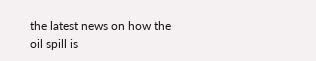the latest news on how the oil spill is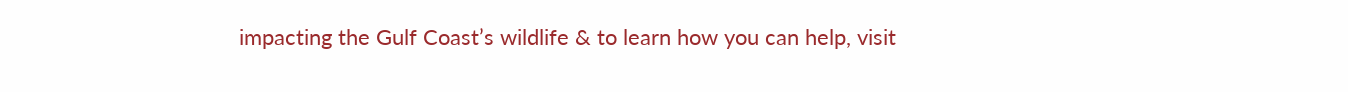impacting the Gulf Coast’s wildlife & to learn how you can help, visit